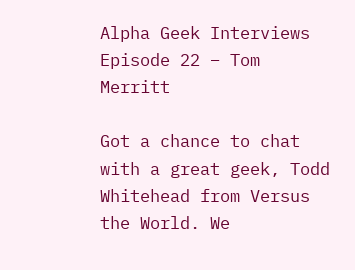Alpha Geek Interviews Episode 22 – Tom Merritt

Got a chance to chat with a great geek, Todd Whitehead from Versus the World. We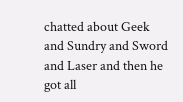chatted about Geek and Sundry and Sword and Laser and then he got all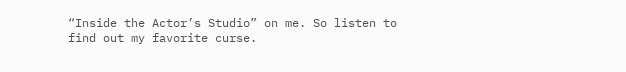“Inside the Actor’s Studio” on me. So listen to find out my favorite curse.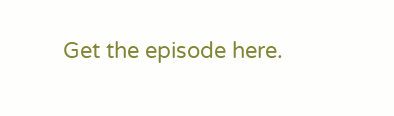Get the episode here.